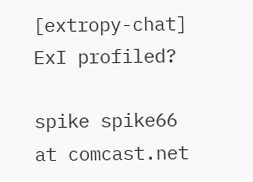[extropy-chat] ExI profiled?

spike spike66 at comcast.net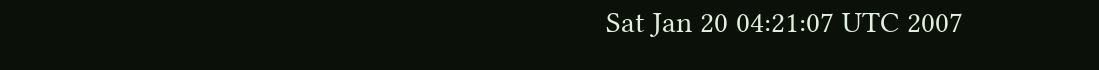Sat Jan 20 04:21:07 UTC 2007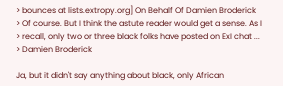> bounces at lists.extropy.org] On Behalf Of Damien Broderick
> Of course. But I think the astute reader would get a sense. As I
> recall, only two or three black folks have posted on ExI chat ...
> Damien Broderick

Ja, but it didn't say anything about black, only African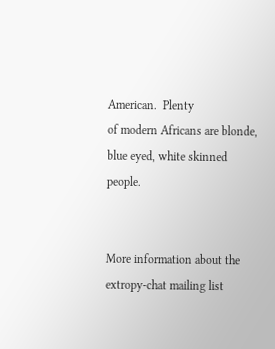American.  Plenty
of modern Africans are blonde, blue eyed, white skinned people.


More information about the extropy-chat mailing list